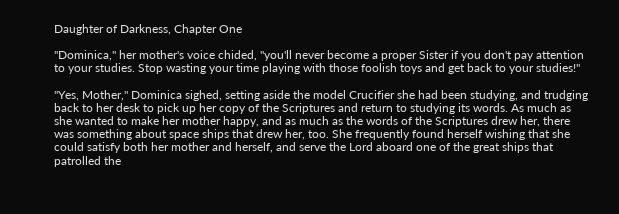Daughter of Darkness, Chapter One

"Dominica," her mother's voice chided, "you'll never become a proper Sister if you don't pay attention to your studies. Stop wasting your time playing with those foolish toys and get back to your studies!"

"Yes, Mother," Dominica sighed, setting aside the model Crucifier she had been studying, and trudging back to her desk to pick up her copy of the Scriptures and return to studying its words. As much as she wanted to make her mother happy, and as much as the words of the Scriptures drew her, there was something about space ships that drew her, too. She frequently found herself wishing that she could satisfy both her mother and herself, and serve the Lord aboard one of the great ships that patrolled the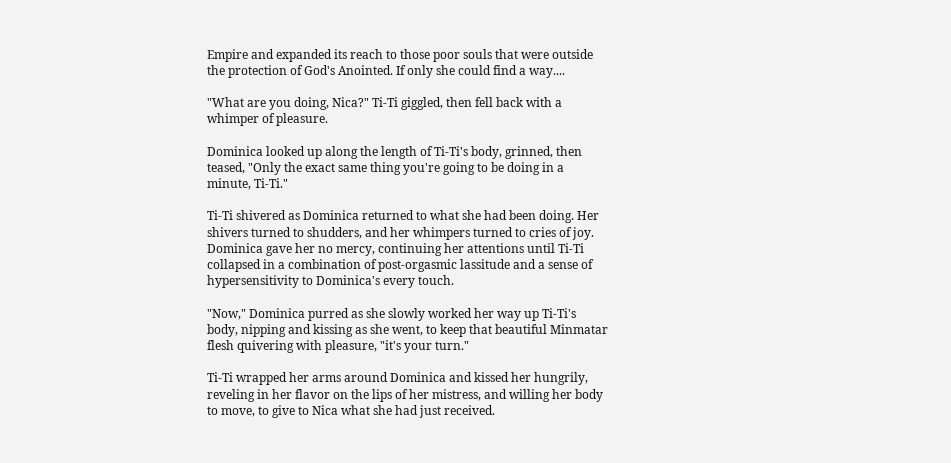Empire and expanded its reach to those poor souls that were outside the protection of God's Anointed. If only she could find a way....

"What are you doing, Nica?" Ti-Ti giggled, then fell back with a whimper of pleasure.

Dominica looked up along the length of Ti-Ti's body, grinned, then teased, "Only the exact same thing you're going to be doing in a minute, Ti-Ti."

Ti-Ti shivered as Dominica returned to what she had been doing. Her shivers turned to shudders, and her whimpers turned to cries of joy. Dominica gave her no mercy, continuing her attentions until Ti-Ti collapsed in a combination of post-orgasmic lassitude and a sense of hypersensitivity to Dominica's every touch.

"Now," Dominica purred as she slowly worked her way up Ti-Ti's body, nipping and kissing as she went, to keep that beautiful Minmatar flesh quivering with pleasure, "it's your turn."

Ti-Ti wrapped her arms around Dominica and kissed her hungrily, reveling in her flavor on the lips of her mistress, and willing her body to move, to give to Nica what she had just received.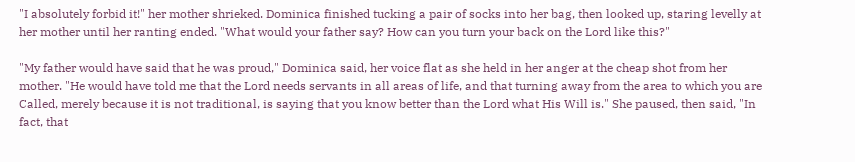"I absolutely forbid it!" her mother shrieked. Dominica finished tucking a pair of socks into her bag, then looked up, staring levelly at her mother until her ranting ended. "What would your father say? How can you turn your back on the Lord like this?"

"My father would have said that he was proud," Dominica said, her voice flat as she held in her anger at the cheap shot from her mother. "He would have told me that the Lord needs servants in all areas of life, and that turning away from the area to which you are Called, merely because it is not traditional, is saying that you know better than the Lord what His Will is." She paused, then said, "In fact, that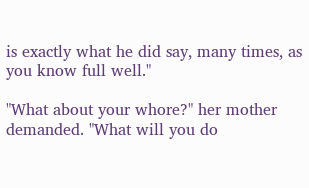is exactly what he did say, many times, as you know full well."

"What about your whore?" her mother demanded. "What will you do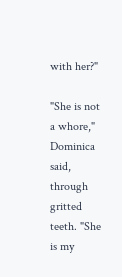with her?"

"She is not a whore," Dominica said, through gritted teeth. "She is my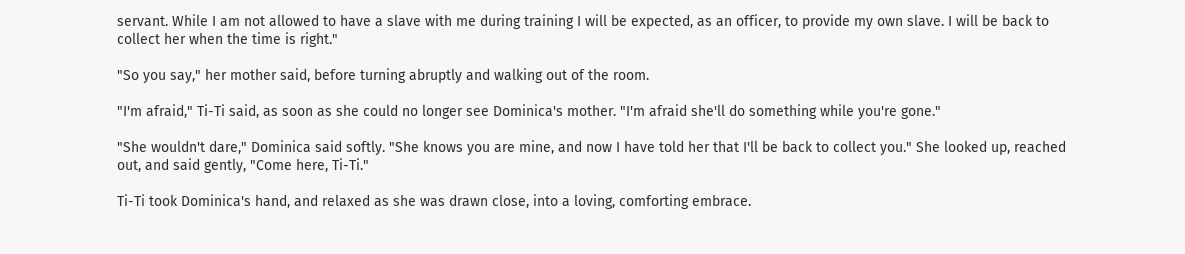servant. While I am not allowed to have a slave with me during training I will be expected, as an officer, to provide my own slave. I will be back to collect her when the time is right."

"So you say," her mother said, before turning abruptly and walking out of the room.

"I'm afraid," Ti-Ti said, as soon as she could no longer see Dominica's mother. "I'm afraid she'll do something while you're gone."

"She wouldn't dare," Dominica said softly. "She knows you are mine, and now I have told her that I'll be back to collect you." She looked up, reached out, and said gently, "Come here, Ti-Ti."

Ti-Ti took Dominica's hand, and relaxed as she was drawn close, into a loving, comforting embrace.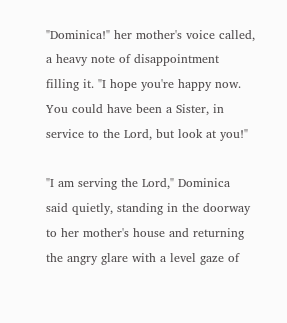"Dominica!" her mother's voice called, a heavy note of disappointment filling it. "I hope you're happy now. You could have been a Sister, in service to the Lord, but look at you!"

"I am serving the Lord," Dominica said quietly, standing in the doorway to her mother's house and returning the angry glare with a level gaze of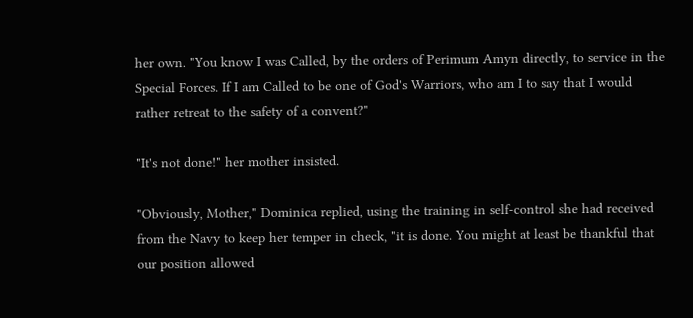her own. "You know I was Called, by the orders of Perimum Amyn directly, to service in the Special Forces. If I am Called to be one of God's Warriors, who am I to say that I would rather retreat to the safety of a convent?"

"It's not done!" her mother insisted.

"Obviously, Mother," Dominica replied, using the training in self-control she had received from the Navy to keep her temper in check, "it is done. You might at least be thankful that our position allowed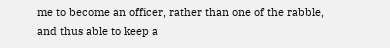me to become an officer, rather than one of the rabble, and thus able to keep a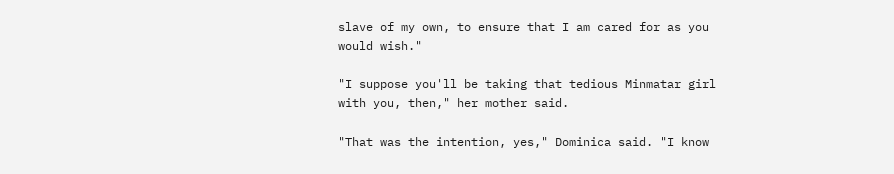slave of my own, to ensure that I am cared for as you would wish."

"I suppose you'll be taking that tedious Minmatar girl with you, then," her mother said.

"That was the intention, yes," Dominica said. "I know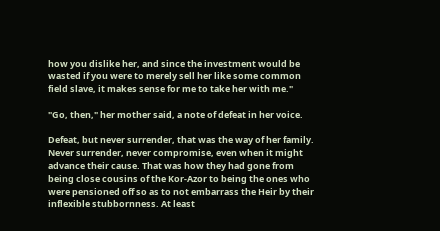how you dislike her, and since the investment would be wasted if you were to merely sell her like some common field slave, it makes sense for me to take her with me."

"Go, then," her mother said, a note of defeat in her voice.

Defeat, but never surrender, that was the way of her family. Never surrender, never compromise, even when it might advance their cause. That was how they had gone from being close cousins of the Kor-Azor to being the ones who were pensioned off so as to not embarrass the Heir by their inflexible stubbornness. At least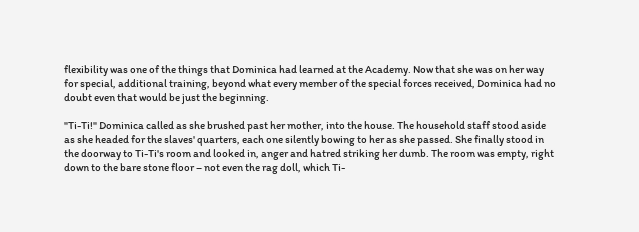flexibility was one of the things that Dominica had learned at the Academy. Now that she was on her way for special, additional training, beyond what every member of the special forces received, Dominica had no doubt even that would be just the beginning.

"Ti-Ti!" Dominica called as she brushed past her mother, into the house. The household staff stood aside as she headed for the slaves' quarters, each one silently bowing to her as she passed. She finally stood in the doorway to Ti-Ti's room and looked in, anger and hatred striking her dumb. The room was empty, right down to the bare stone floor – not even the rag doll, which Ti-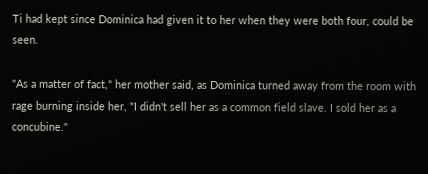Ti had kept since Dominica had given it to her when they were both four, could be seen.

"As a matter of fact," her mother said, as Dominica turned away from the room with rage burning inside her, "I didn't sell her as a common field slave. I sold her as a concubine."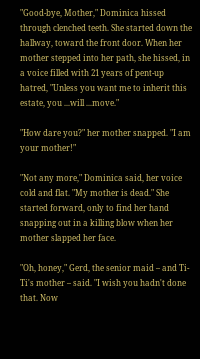"Good-bye, Mother," Dominica hissed through clenched teeth. She started down the hallway, toward the front door. When her mother stepped into her path, she hissed, in a voice filled with 21 years of pent-up hatred, "Unless you want me to inherit this estate, you ...will ...move."

"How dare you?" her mother snapped. "I am your mother!"

"Not any more," Dominica said, her voice cold and flat. "My mother is dead." She started forward, only to find her hand snapping out in a killing blow when her mother slapped her face.

"Oh, honey," Gerd, the senior maid – and Ti-Ti's mother – said. "I wish you hadn't done that. Now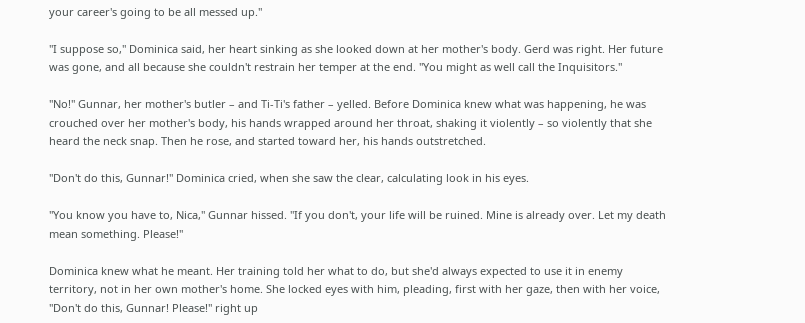your career's going to be all messed up."

"I suppose so," Dominica said, her heart sinking as she looked down at her mother's body. Gerd was right. Her future was gone, and all because she couldn't restrain her temper at the end. "You might as well call the Inquisitors."

"No!" Gunnar, her mother's butler – and Ti-Ti's father – yelled. Before Dominica knew what was happening, he was crouched over her mother's body, his hands wrapped around her throat, shaking it violently – so violently that she heard the neck snap. Then he rose, and started toward her, his hands outstretched.

"Don't do this, Gunnar!" Dominica cried, when she saw the clear, calculating look in his eyes.

"You know you have to, Nica," Gunnar hissed. "If you don't, your life will be ruined. Mine is already over. Let my death mean something. Please!"

Dominica knew what he meant. Her training told her what to do, but she'd always expected to use it in enemy territory, not in her own mother's home. She locked eyes with him, pleading, first with her gaze, then with her voice, "Don't do this, Gunnar! Please!" right up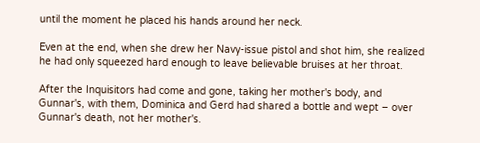until the moment he placed his hands around her neck.

Even at the end, when she drew her Navy-issue pistol and shot him, she realized he had only squeezed hard enough to leave believable bruises at her throat.

After the Inquisitors had come and gone, taking her mother's body, and Gunnar's, with them, Dominica and Gerd had shared a bottle and wept – over Gunnar's death, not her mother's.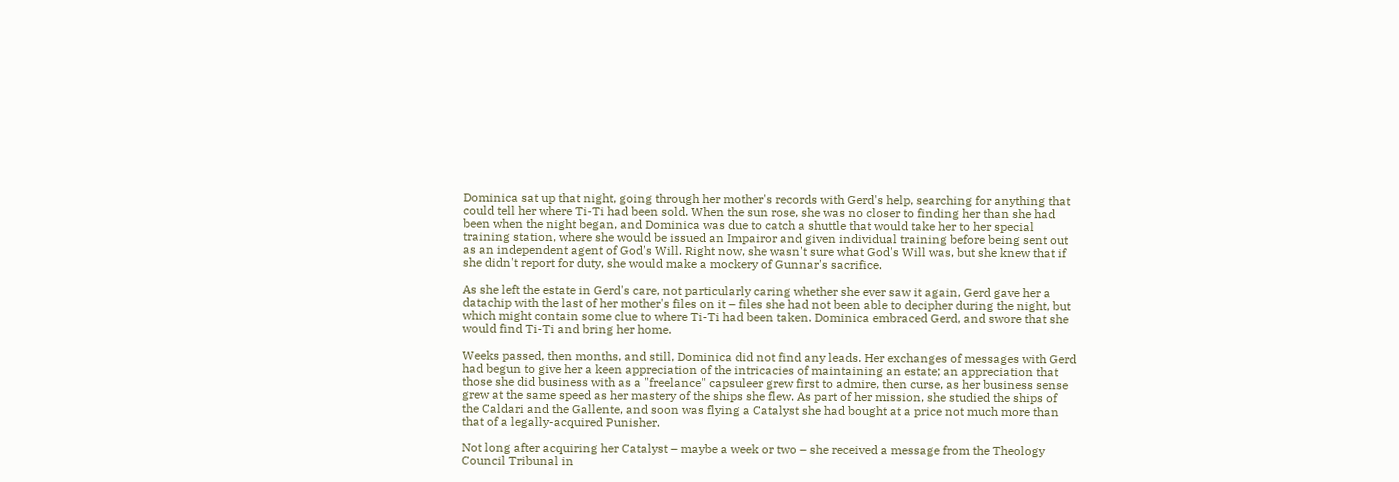Dominica sat up that night, going through her mother's records with Gerd's help, searching for anything that could tell her where Ti-Ti had been sold. When the sun rose, she was no closer to finding her than she had been when the night began, and Dominica was due to catch a shuttle that would take her to her special training station, where she would be issued an Impairor and given individual training before being sent out as an independent agent of God's Will. Right now, she wasn't sure what God's Will was, but she knew that if she didn't report for duty, she would make a mockery of Gunnar's sacrifice.

As she left the estate in Gerd's care, not particularly caring whether she ever saw it again, Gerd gave her a datachip with the last of her mother's files on it – files she had not been able to decipher during the night, but which might contain some clue to where Ti-Ti had been taken. Dominica embraced Gerd, and swore that she would find Ti-Ti and bring her home.

Weeks passed, then months, and still, Dominica did not find any leads. Her exchanges of messages with Gerd had begun to give her a keen appreciation of the intricacies of maintaining an estate; an appreciation that those she did business with as a "freelance" capsuleer grew first to admire, then curse, as her business sense grew at the same speed as her mastery of the ships she flew. As part of her mission, she studied the ships of the Caldari and the Gallente, and soon was flying a Catalyst she had bought at a price not much more than that of a legally-acquired Punisher.

Not long after acquiring her Catalyst – maybe a week or two – she received a message from the Theology Council Tribunal in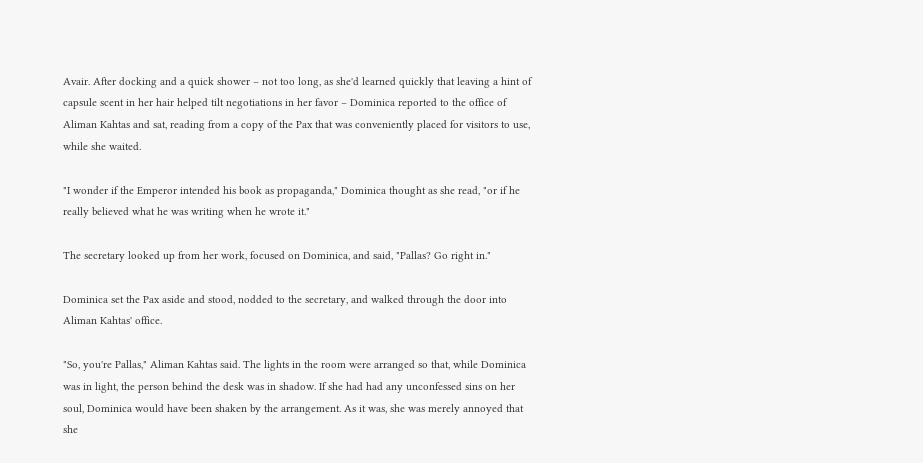Avair. After docking and a quick shower – not too long, as she'd learned quickly that leaving a hint of capsule scent in her hair helped tilt negotiations in her favor – Dominica reported to the office of Aliman Kahtas and sat, reading from a copy of the Pax that was conveniently placed for visitors to use, while she waited.

"I wonder if the Emperor intended his book as propaganda," Dominica thought as she read, "or if he really believed what he was writing when he wrote it."

The secretary looked up from her work, focused on Dominica, and said, "Pallas? Go right in."

Dominica set the Pax aside and stood, nodded to the secretary, and walked through the door into Aliman Kahtas' office.

"So, you're Pallas," Aliman Kahtas said. The lights in the room were arranged so that, while Dominica was in light, the person behind the desk was in shadow. If she had had any unconfessed sins on her soul, Dominica would have been shaken by the arrangement. As it was, she was merely annoyed that she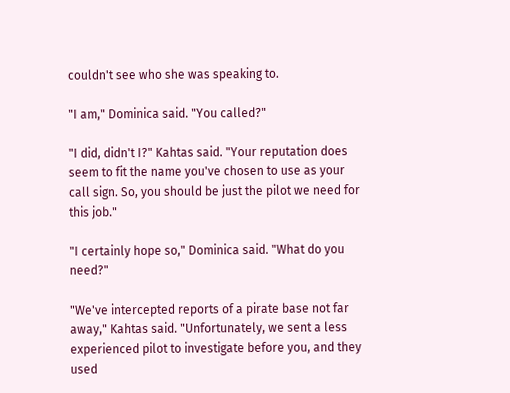couldn't see who she was speaking to.

"I am," Dominica said. "You called?"

"I did, didn't I?" Kahtas said. "Your reputation does seem to fit the name you've chosen to use as your call sign. So, you should be just the pilot we need for this job."

"I certainly hope so," Dominica said. "What do you need?"

"We've intercepted reports of a pirate base not far away," Kahtas said. "Unfortunately, we sent a less experienced pilot to investigate before you, and they used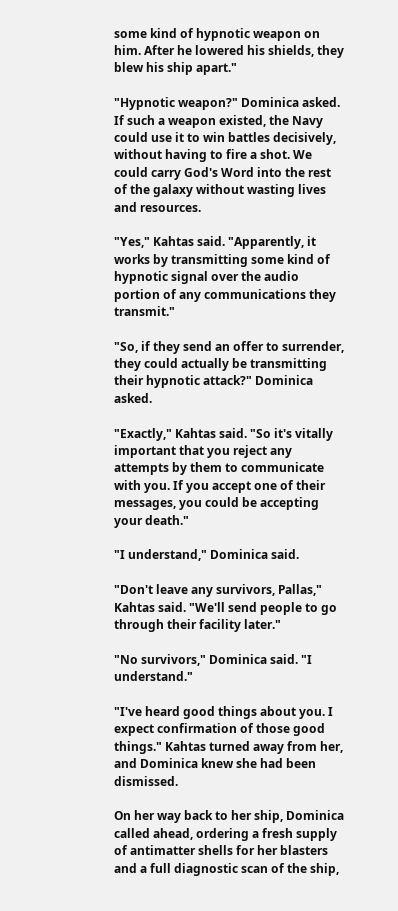some kind of hypnotic weapon on him. After he lowered his shields, they blew his ship apart."

"Hypnotic weapon?" Dominica asked. If such a weapon existed, the Navy could use it to win battles decisively, without having to fire a shot. We could carry God's Word into the rest of the galaxy without wasting lives and resources.

"Yes," Kahtas said. "Apparently, it works by transmitting some kind of hypnotic signal over the audio portion of any communications they transmit."

"So, if they send an offer to surrender, they could actually be transmitting their hypnotic attack?" Dominica asked.

"Exactly," Kahtas said. "So it's vitally important that you reject any attempts by them to communicate with you. If you accept one of their messages, you could be accepting your death."

"I understand," Dominica said.

"Don't leave any survivors, Pallas," Kahtas said. "We'll send people to go through their facility later."

"No survivors," Dominica said. "I understand."

"I've heard good things about you. I expect confirmation of those good things." Kahtas turned away from her, and Dominica knew she had been dismissed.

On her way back to her ship, Dominica called ahead, ordering a fresh supply of antimatter shells for her blasters and a full diagnostic scan of the ship,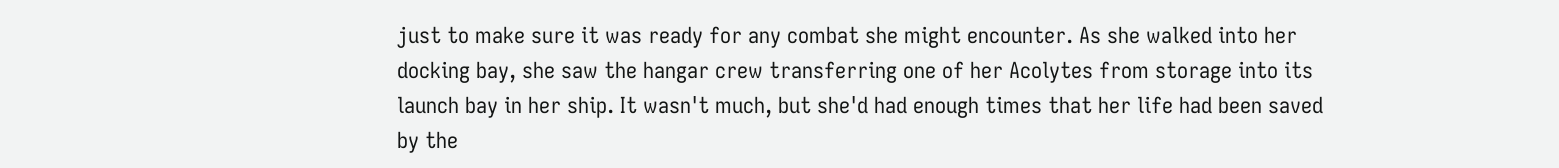just to make sure it was ready for any combat she might encounter. As she walked into her docking bay, she saw the hangar crew transferring one of her Acolytes from storage into its launch bay in her ship. It wasn't much, but she'd had enough times that her life had been saved by the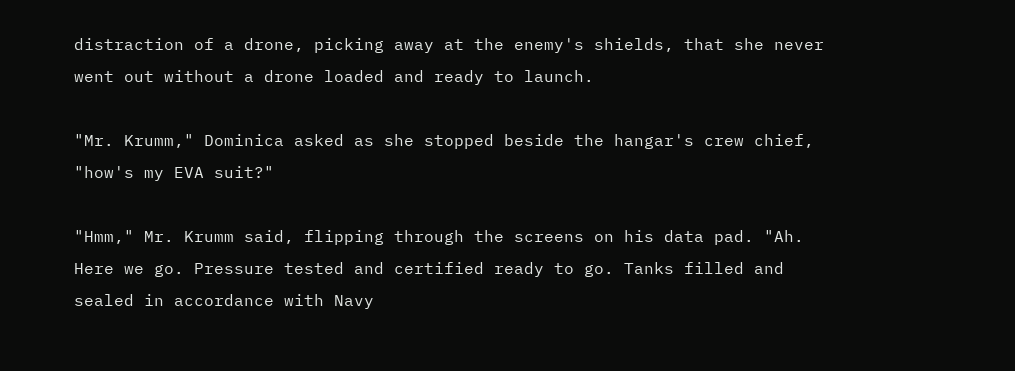distraction of a drone, picking away at the enemy's shields, that she never went out without a drone loaded and ready to launch.

"Mr. Krumm," Dominica asked as she stopped beside the hangar's crew chief, "how's my EVA suit?"

"Hmm," Mr. Krumm said, flipping through the screens on his data pad. "Ah. Here we go. Pressure tested and certified ready to go. Tanks filled and sealed in accordance with Navy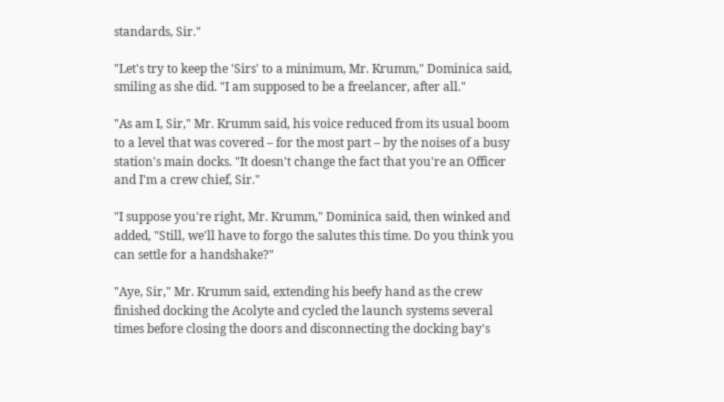standards, Sir."

"Let's try to keep the 'Sirs' to a minimum, Mr. Krumm," Dominica said, smiling as she did. "I am supposed to be a freelancer, after all."

"As am I, Sir," Mr. Krumm said, his voice reduced from its usual boom to a level that was covered – for the most part – by the noises of a busy station's main docks. "It doesn't change the fact that you're an Officer and I'm a crew chief, Sir."

"I suppose you're right, Mr. Krumm," Dominica said, then winked and added, "Still, we'll have to forgo the salutes this time. Do you think you can settle for a handshake?"

"Aye, Sir," Mr. Krumm said, extending his beefy hand as the crew finished docking the Acolyte and cycled the launch systems several times before closing the doors and disconnecting the docking bay's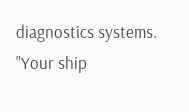diagnostics systems. "Your ship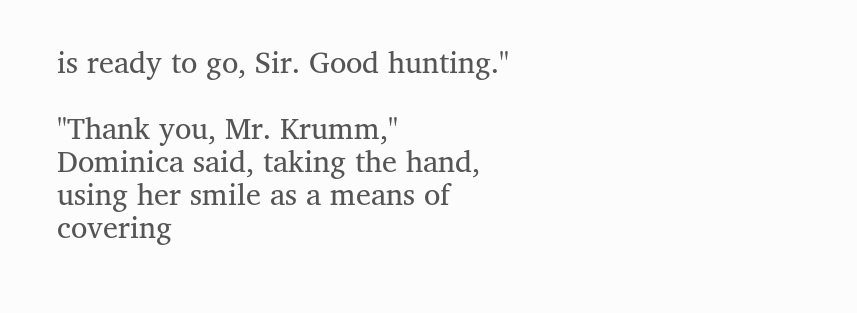is ready to go, Sir. Good hunting."

"Thank you, Mr. Krumm," Dominica said, taking the hand, using her smile as a means of covering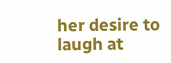her desire to laugh at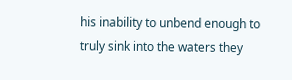his inability to unbend enough to truly sink into the waters they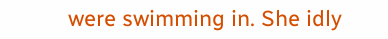were swimming in. She idly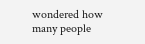wondered how many people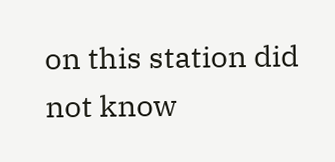on this station did not know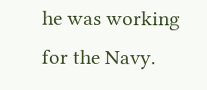he was working for the Navy.